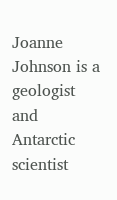Joanne Johnson is a geologist and Antarctic scientist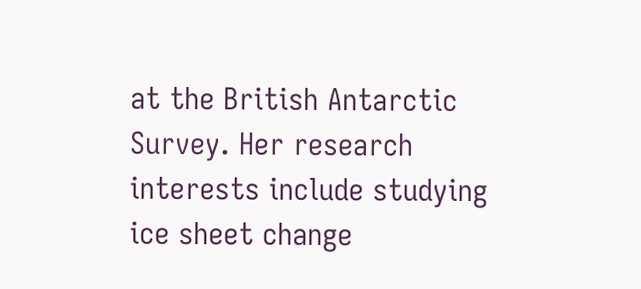at the British Antarctic Survey. Her research interests include studying ice sheet change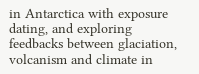in Antarctica with exposure dating, and exploring feedbacks between glaciation, volcanism and climate in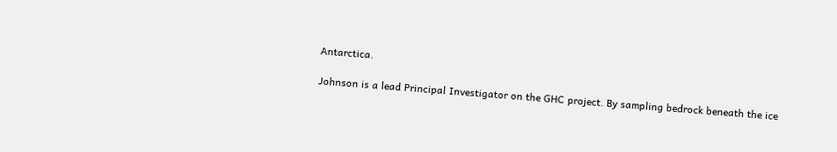Antarctica.

Johnson is a lead Principal Investigator on the GHC project. By sampling bedrock beneath the ice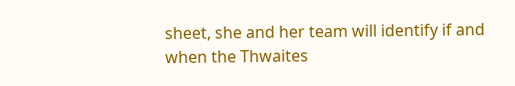sheet, she and her team will identify if and when the Thwaites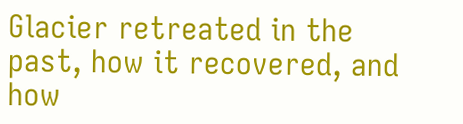Glacier retreated in the past, how it recovered, and how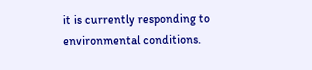it is currently responding to environmental conditions.